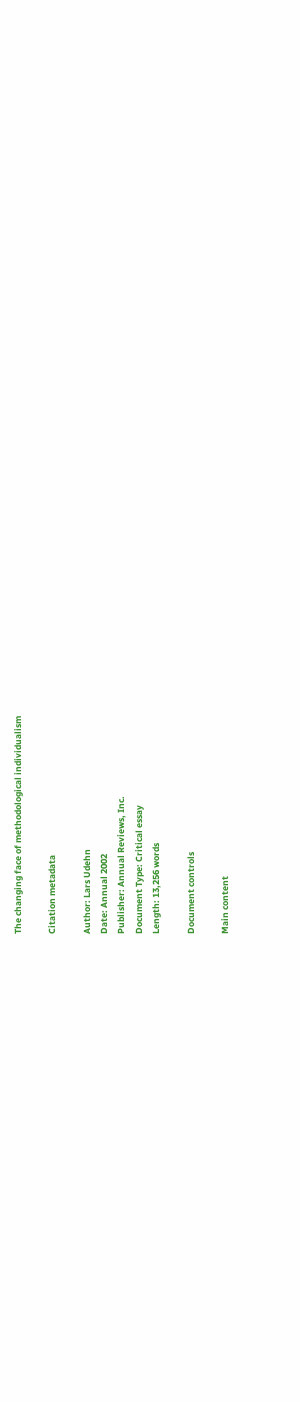The changing face of methodological individualism

Citation metadata

Author: Lars Udehn
Date: Annual 2002
Publisher: Annual Reviews, Inc.
Document Type: Critical essay
Length: 13,256 words

Document controls

Main content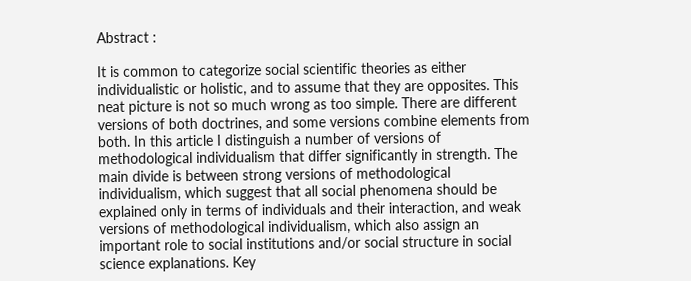Abstract :

It is common to categorize social scientific theories as either individualistic or holistic, and to assume that they are opposites. This neat picture is not so much wrong as too simple. There are different versions of both doctrines, and some versions combine elements from both. In this article I distinguish a number of versions of methodological individualism that differ significantly in strength. The main divide is between strong versions of methodological individualism, which suggest that all social phenomena should be explained only in terms of individuals and their interaction, and weak versions of methodological individualism, which also assign an important role to social institutions and/or social structure in social science explanations. Key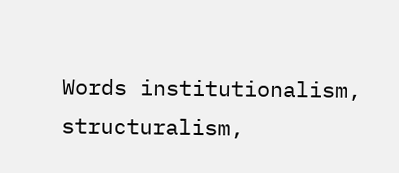Words institutionalism, structuralism,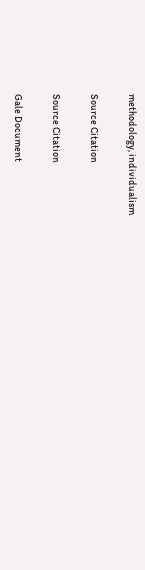methodology, individualism

Source Citation

Source Citation

Gale Document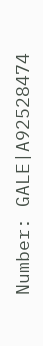Number: GALE|A92528474